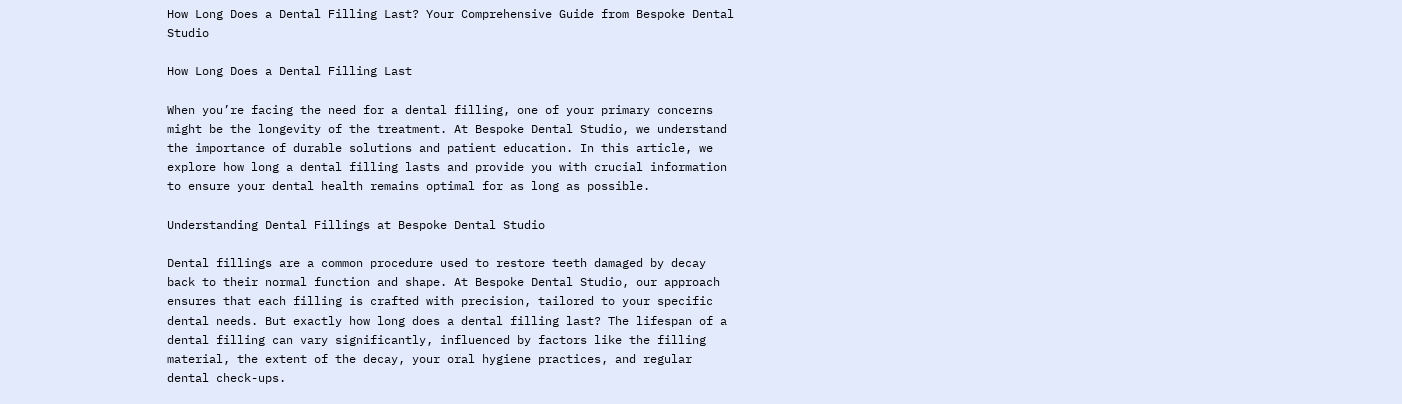How Long Does a Dental Filling Last? Your Comprehensive Guide from Bespoke Dental Studio

How Long Does a Dental Filling Last

When you’re facing the need for a dental filling, one of your primary concerns might be the longevity of the treatment. At Bespoke Dental Studio, we understand the importance of durable solutions and patient education. In this article, we explore how long a dental filling lasts and provide you with crucial information to ensure your dental health remains optimal for as long as possible.

Understanding Dental Fillings at Bespoke Dental Studio

Dental fillings are a common procedure used to restore teeth damaged by decay back to their normal function and shape. At Bespoke Dental Studio, our approach ensures that each filling is crafted with precision, tailored to your specific dental needs. But exactly how long does a dental filling last? The lifespan of a dental filling can vary significantly, influenced by factors like the filling material, the extent of the decay, your oral hygiene practices, and regular dental check-ups.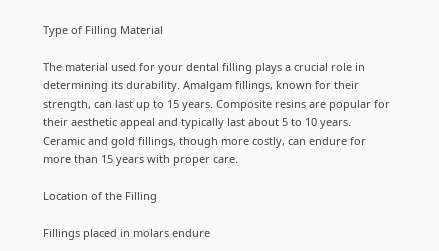Type of Filling Material

The material used for your dental filling plays a crucial role in determining its durability. Amalgam fillings, known for their strength, can last up to 15 years. Composite resins are popular for their aesthetic appeal and typically last about 5 to 10 years. Ceramic and gold fillings, though more costly, can endure for more than 15 years with proper care.

Location of the Filling

Fillings placed in molars endure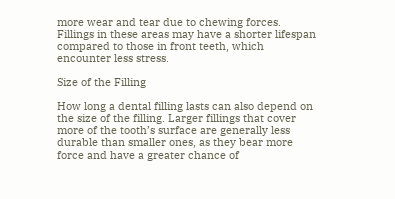more wear and tear due to chewing forces. Fillings in these areas may have a shorter lifespan compared to those in front teeth, which encounter less stress.

Size of the Filling

How long a dental filling lasts can also depend on the size of the filling. Larger fillings that cover more of the tooth’s surface are generally less durable than smaller ones, as they bear more force and have a greater chance of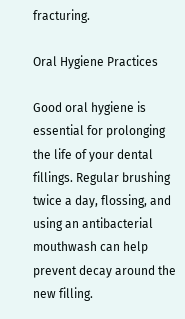fracturing.

Oral Hygiene Practices

Good oral hygiene is essential for prolonging the life of your dental fillings. Regular brushing twice a day, flossing, and using an antibacterial mouthwash can help prevent decay around the new filling.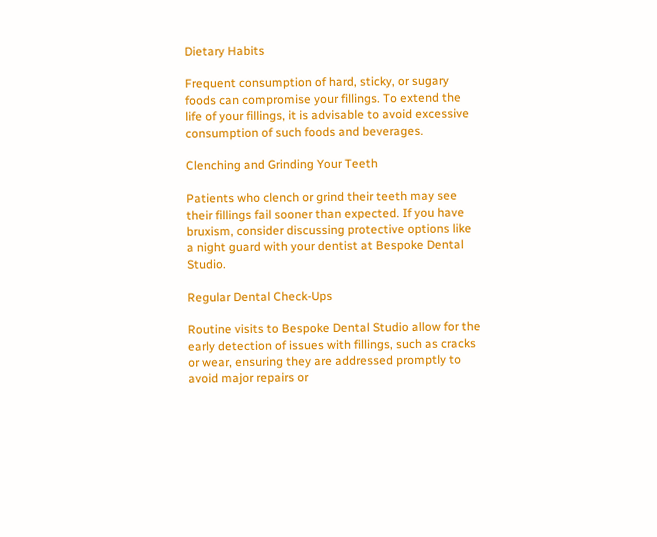Dietary Habits

Frequent consumption of hard, sticky, or sugary foods can compromise your fillings. To extend the life of your fillings, it is advisable to avoid excessive consumption of such foods and beverages.

Clenching and Grinding Your Teeth

Patients who clench or grind their teeth may see their fillings fail sooner than expected. If you have bruxism, consider discussing protective options like a night guard with your dentist at Bespoke Dental Studio.

Regular Dental Check-Ups

Routine visits to Bespoke Dental Studio allow for the early detection of issues with fillings, such as cracks or wear, ensuring they are addressed promptly to avoid major repairs or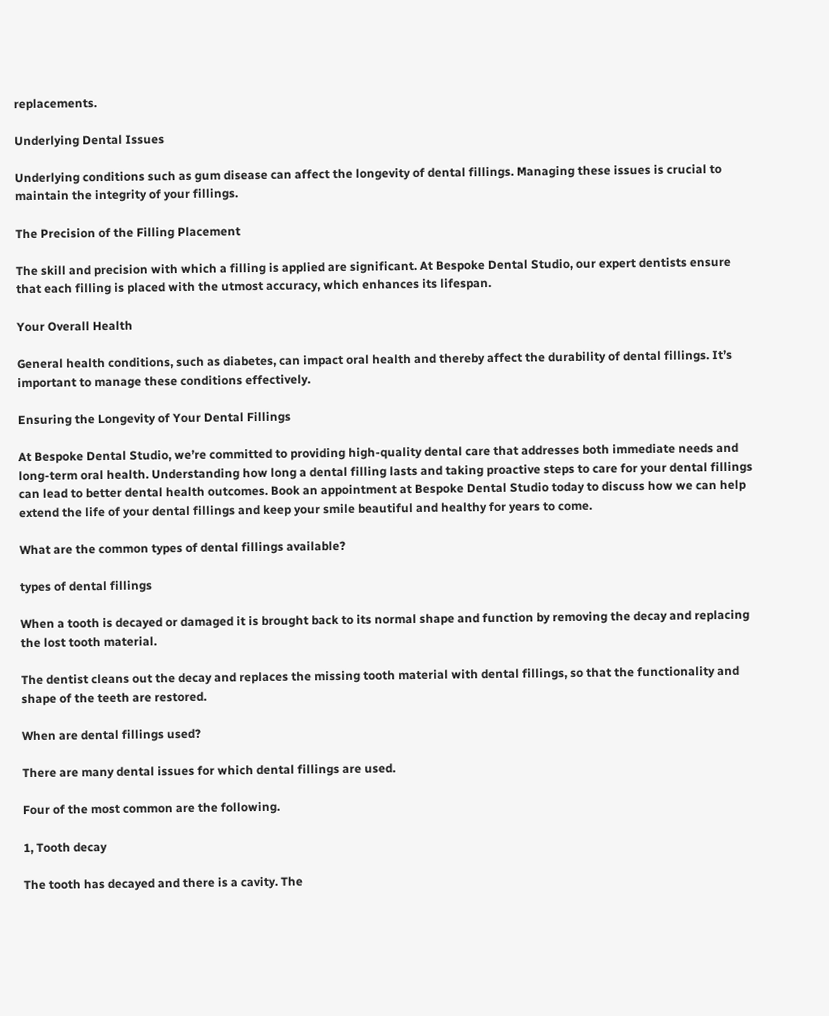replacements.

Underlying Dental Issues

Underlying conditions such as gum disease can affect the longevity of dental fillings. Managing these issues is crucial to maintain the integrity of your fillings.

The Precision of the Filling Placement

The skill and precision with which a filling is applied are significant. At Bespoke Dental Studio, our expert dentists ensure that each filling is placed with the utmost accuracy, which enhances its lifespan.

Your Overall Health

General health conditions, such as diabetes, can impact oral health and thereby affect the durability of dental fillings. It’s important to manage these conditions effectively.

Ensuring the Longevity of Your Dental Fillings

At Bespoke Dental Studio, we’re committed to providing high-quality dental care that addresses both immediate needs and long-term oral health. Understanding how long a dental filling lasts and taking proactive steps to care for your dental fillings can lead to better dental health outcomes. Book an appointment at Bespoke Dental Studio today to discuss how we can help extend the life of your dental fillings and keep your smile beautiful and healthy for years to come.

What are the common types of dental fillings available?

types of dental fillings

When a tooth is decayed or damaged it is brought back to its normal shape and function by removing the decay and replacing the lost tooth material.

The dentist cleans out the decay and replaces the missing tooth material with dental fillings, so that the functionality and shape of the teeth are restored.

When are dental fillings used?

There are many dental issues for which dental fillings are used.

Four of the most common are the following.

1, Tooth decay

The tooth has decayed and there is a cavity. The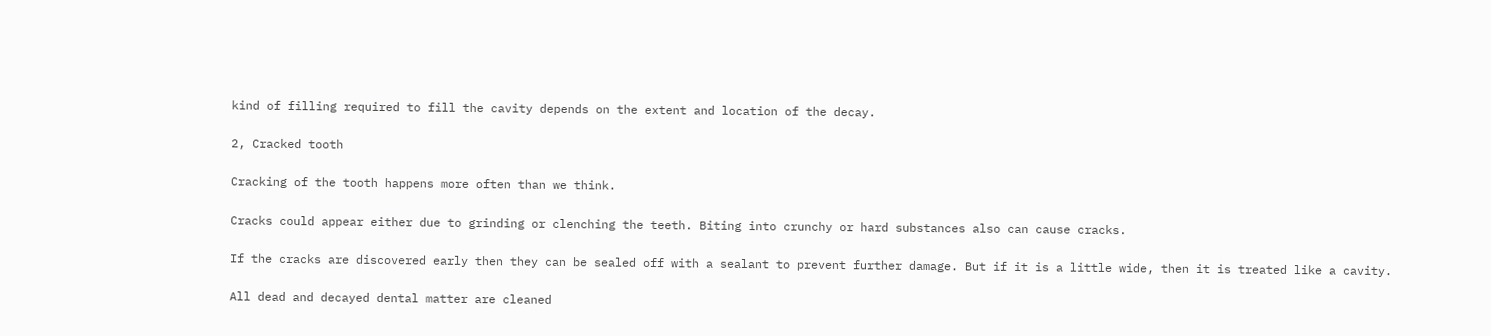kind of filling required to fill the cavity depends on the extent and location of the decay.

2, Cracked tooth

Cracking of the tooth happens more often than we think.

Cracks could appear either due to grinding or clenching the teeth. Biting into crunchy or hard substances also can cause cracks.

If the cracks are discovered early then they can be sealed off with a sealant to prevent further damage. But if it is a little wide, then it is treated like a cavity.

All dead and decayed dental matter are cleaned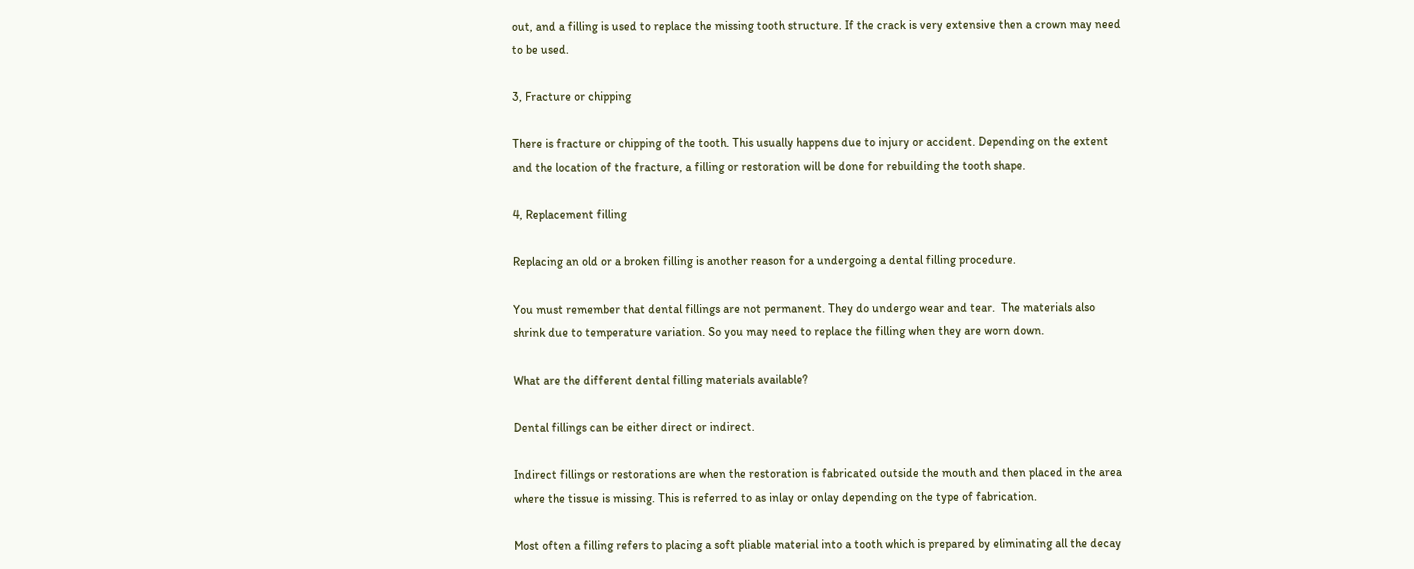out, and a filling is used to replace the missing tooth structure. If the crack is very extensive then a crown may need to be used.

3, Fracture or chipping

There is fracture or chipping of the tooth. This usually happens due to injury or accident. Depending on the extent and the location of the fracture, a filling or restoration will be done for rebuilding the tooth shape.

4, Replacement filling

Replacing an old or a broken filling is another reason for a undergoing a dental filling procedure.

You must remember that dental fillings are not permanent. They do undergo wear and tear.  The materials also shrink due to temperature variation. So you may need to replace the filling when they are worn down.

What are the different dental filling materials available?

Dental fillings can be either direct or indirect.

Indirect fillings or restorations are when the restoration is fabricated outside the mouth and then placed in the area where the tissue is missing. This is referred to as inlay or onlay depending on the type of fabrication.

Most often a filling refers to placing a soft pliable material into a tooth which is prepared by eliminating all the decay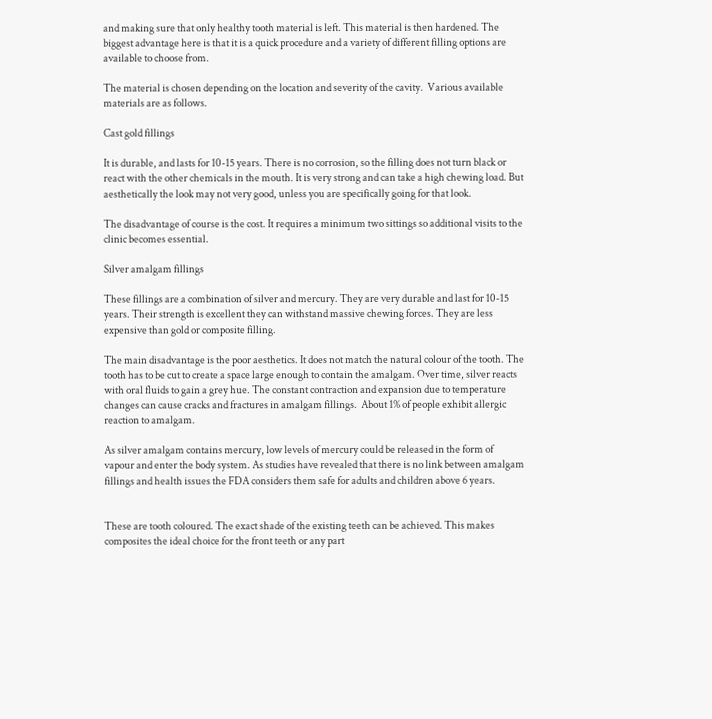and making sure that only healthy tooth material is left. This material is then hardened. The biggest advantage here is that it is a quick procedure and a variety of different filling options are available to choose from.

The material is chosen depending on the location and severity of the cavity.  Various available materials are as follows.

Cast gold fillings

It is durable, and lasts for 10-15 years. There is no corrosion, so the filling does not turn black or react with the other chemicals in the mouth. It is very strong and can take a high chewing load. But aesthetically the look may not very good, unless you are specifically going for that look.

The disadvantage of course is the cost. It requires a minimum two sittings so additional visits to the clinic becomes essential.

Silver amalgam fillings

These fillings are a combination of silver and mercury. They are very durable and last for 10-15 years. Their strength is excellent they can withstand massive chewing forces. They are less expensive than gold or composite filling.

The main disadvantage is the poor aesthetics. It does not match the natural colour of the tooth. The tooth has to be cut to create a space large enough to contain the amalgam. Over time, silver reacts with oral fluids to gain a grey hue. The constant contraction and expansion due to temperature changes can cause cracks and fractures in amalgam fillings.  About 1% of people exhibit allergic reaction to amalgam.

As silver amalgam contains mercury, low levels of mercury could be released in the form of vapour and enter the body system. As studies have revealed that there is no link between amalgam fillings and health issues the FDA considers them safe for adults and children above 6 years.


These are tooth coloured. The exact shade of the existing teeth can be achieved. This makes composites the ideal choice for the front teeth or any part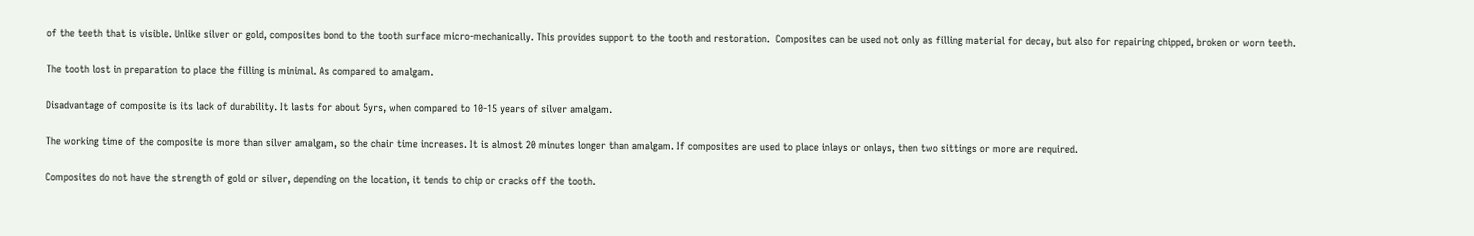of the teeth that is visible. Unlike silver or gold, composites bond to the tooth surface micro-mechanically. This provides support to the tooth and restoration.  Composites can be used not only as filling material for decay, but also for repairing chipped, broken or worn teeth.

The tooth lost in preparation to place the filling is minimal. As compared to amalgam.

Disadvantage of composite is its lack of durability. It lasts for about 5yrs, when compared to 10-15 years of silver amalgam.

The working time of the composite is more than silver amalgam, so the chair time increases. It is almost 20 minutes longer than amalgam. If composites are used to place inlays or onlays, then two sittings or more are required.

Composites do not have the strength of gold or silver, depending on the location, it tends to chip or cracks off the tooth.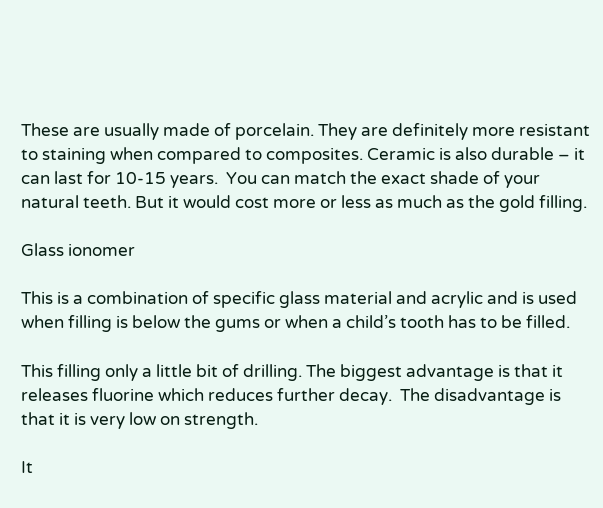These are usually made of porcelain. They are definitely more resistant to staining when compared to composites. Ceramic is also durable – it can last for 10-15 years.  You can match the exact shade of your natural teeth. But it would cost more or less as much as the gold filling.

Glass ionomer

This is a combination of specific glass material and acrylic and is used when filling is below the gums or when a child’s tooth has to be filled.

This filling only a little bit of drilling. The biggest advantage is that it releases fluorine which reduces further decay.  The disadvantage is that it is very low on strength.

It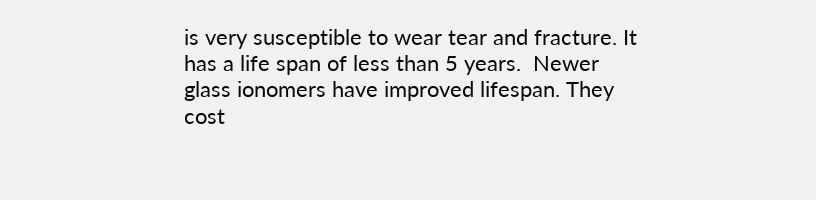is very susceptible to wear tear and fracture. It has a life span of less than 5 years.  Newer glass ionomers have improved lifespan. They cost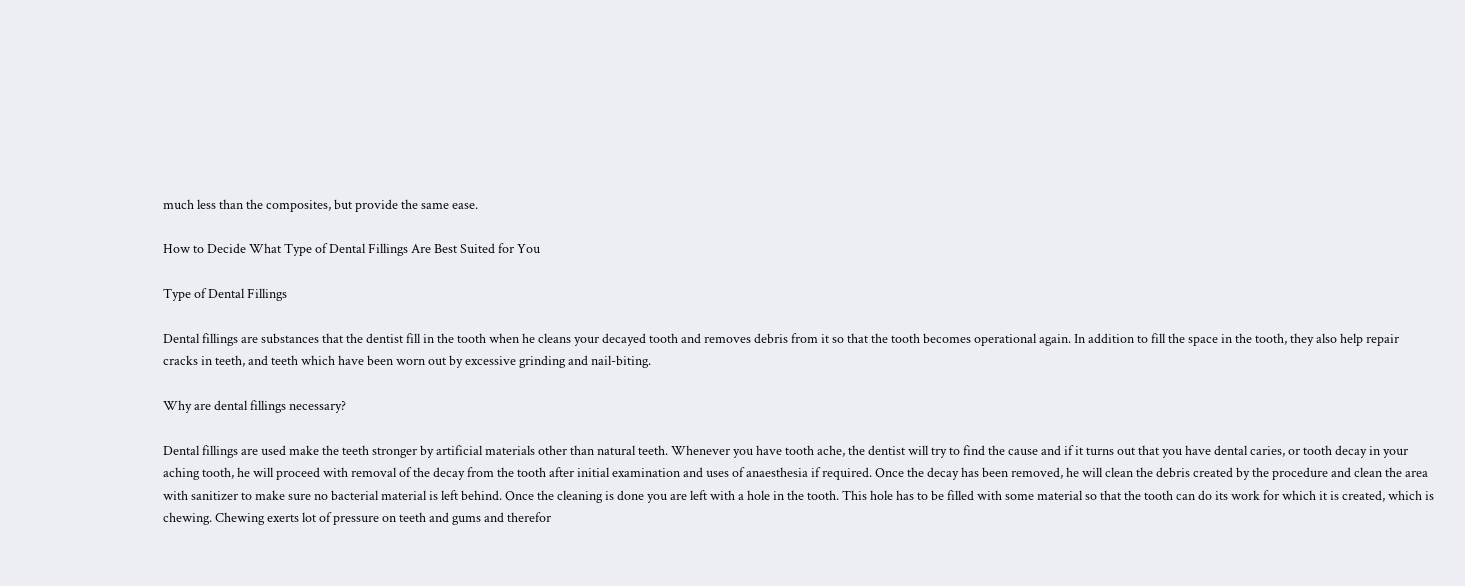much less than the composites, but provide the same ease.

How to Decide What Type of Dental Fillings Are Best Suited for You

Type of Dental Fillings

Dental fillings are substances that the dentist fill in the tooth when he cleans your decayed tooth and removes debris from it so that the tooth becomes operational again. In addition to fill the space in the tooth, they also help repair cracks in teeth, and teeth which have been worn out by excessive grinding and nail-biting.

Why are dental fillings necessary?

Dental fillings are used make the teeth stronger by artificial materials other than natural teeth. Whenever you have tooth ache, the dentist will try to find the cause and if it turns out that you have dental caries, or tooth decay in your aching tooth, he will proceed with removal of the decay from the tooth after initial examination and uses of anaesthesia if required. Once the decay has been removed, he will clean the debris created by the procedure and clean the area with sanitizer to make sure no bacterial material is left behind. Once the cleaning is done you are left with a hole in the tooth. This hole has to be filled with some material so that the tooth can do its work for which it is created, which is chewing. Chewing exerts lot of pressure on teeth and gums and therefor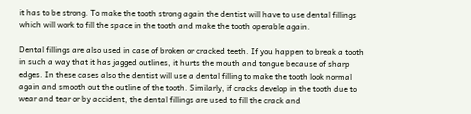it has to be strong. To make the tooth strong again the dentist will have to use dental fillings which will work to fill the space in the tooth and make the tooth operable again.

Dental fillings are also used in case of broken or cracked teeth. If you happen to break a tooth in such a way that it has jagged outlines, it hurts the mouth and tongue because of sharp edges. In these cases also the dentist will use a dental filling to make the tooth look normal again and smooth out the outline of the tooth. Similarly, if cracks develop in the tooth due to wear and tear or by accident, the dental fillings are used to fill the crack and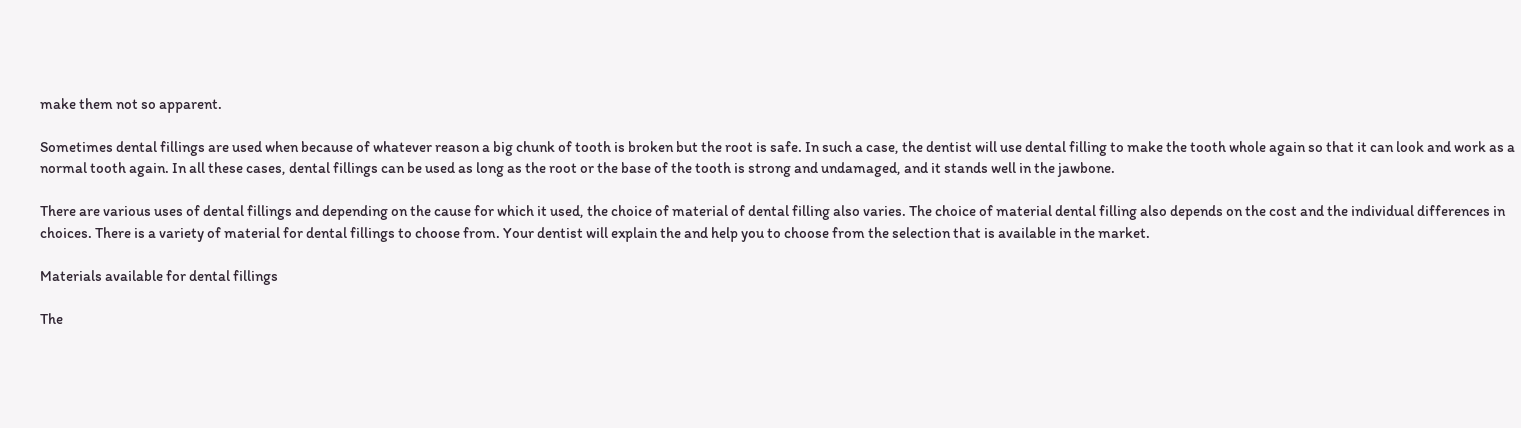make them not so apparent.

Sometimes dental fillings are used when because of whatever reason a big chunk of tooth is broken but the root is safe. In such a case, the dentist will use dental filling to make the tooth whole again so that it can look and work as a normal tooth again. In all these cases, dental fillings can be used as long as the root or the base of the tooth is strong and undamaged, and it stands well in the jawbone.

There are various uses of dental fillings and depending on the cause for which it used, the choice of material of dental filling also varies. The choice of material dental filling also depends on the cost and the individual differences in choices. There is a variety of material for dental fillings to choose from. Your dentist will explain the and help you to choose from the selection that is available in the market.

Materials available for dental fillings

The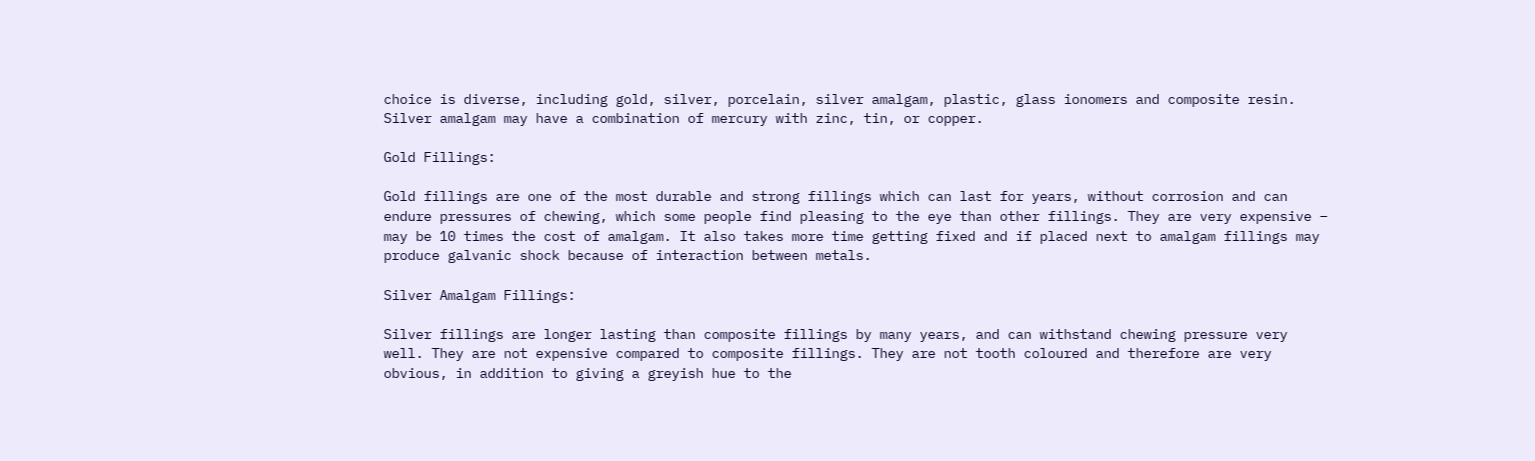choice is diverse, including gold, silver, porcelain, silver amalgam, plastic, glass ionomers and composite resin. Silver amalgam may have a combination of mercury with zinc, tin, or copper.

Gold Fillings:

Gold fillings are one of the most durable and strong fillings which can last for years, without corrosion and can endure pressures of chewing, which some people find pleasing to the eye than other fillings. They are very expensive – may be 10 times the cost of amalgam. It also takes more time getting fixed and if placed next to amalgam fillings may produce galvanic shock because of interaction between metals.

Silver Amalgam Fillings:

Silver fillings are longer lasting than composite fillings by many years, and can withstand chewing pressure very well. They are not expensive compared to composite fillings. They are not tooth coloured and therefore are very obvious, in addition to giving a greyish hue to the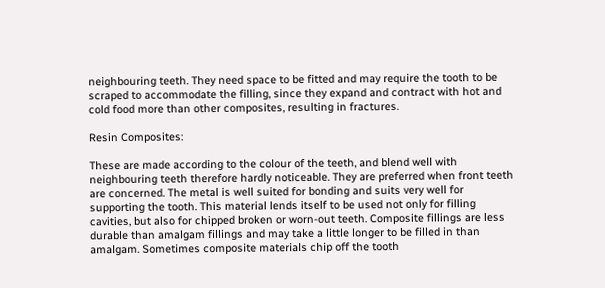neighbouring teeth. They need space to be fitted and may require the tooth to be scraped to accommodate the filling, since they expand and contract with hot and cold food more than other composites, resulting in fractures.

Resin Composites:

These are made according to the colour of the teeth, and blend well with neighbouring teeth therefore hardly noticeable. They are preferred when front teeth are concerned. The metal is well suited for bonding and suits very well for supporting the tooth. This material lends itself to be used not only for filling cavities, but also for chipped broken or worn-out teeth. Composite fillings are less durable than amalgam fillings and may take a little longer to be filled in than amalgam. Sometimes composite materials chip off the tooth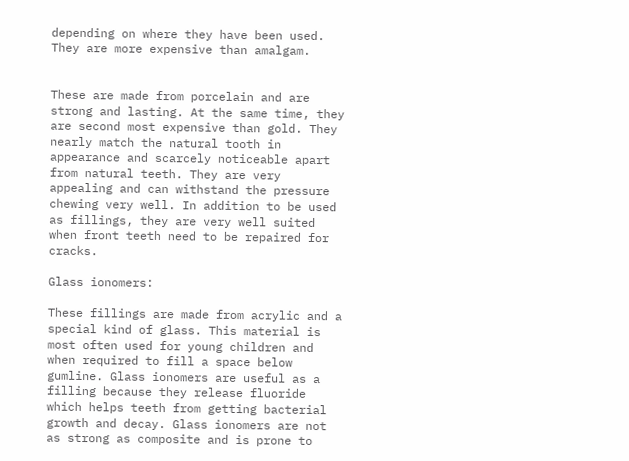depending on where they have been used. They are more expensive than amalgam.


These are made from porcelain and are strong and lasting. At the same time, they are second most expensive than gold. They nearly match the natural tooth in appearance and scarcely noticeable apart from natural teeth. They are very appealing and can withstand the pressure chewing very well. In addition to be used as fillings, they are very well suited when front teeth need to be repaired for cracks.

Glass ionomers:

These fillings are made from acrylic and a special kind of glass. This material is most often used for young children and when required to fill a space below gumline. Glass ionomers are useful as a filling because they release fluoride which helps teeth from getting bacterial growth and decay. Glass ionomers are not as strong as composite and is prone to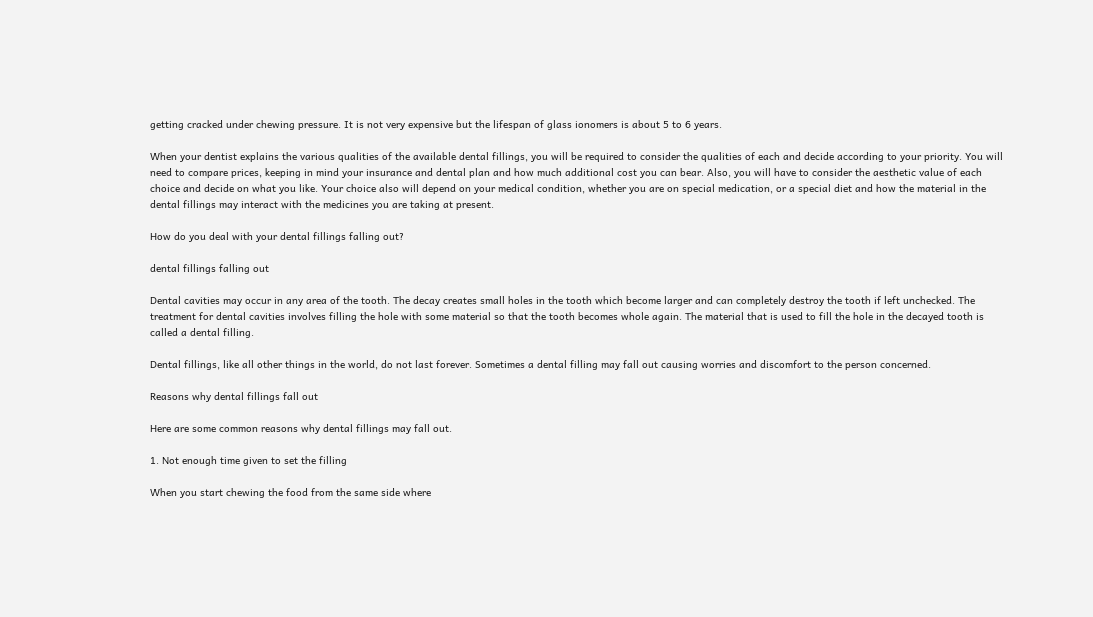getting cracked under chewing pressure. It is not very expensive but the lifespan of glass ionomers is about 5 to 6 years.

When your dentist explains the various qualities of the available dental fillings, you will be required to consider the qualities of each and decide according to your priority. You will need to compare prices, keeping in mind your insurance and dental plan and how much additional cost you can bear. Also, you will have to consider the aesthetic value of each choice and decide on what you like. Your choice also will depend on your medical condition, whether you are on special medication, or a special diet and how the material in the dental fillings may interact with the medicines you are taking at present.

How do you deal with your dental fillings falling out?

dental fillings falling out

Dental cavities may occur in any area of the tooth. The decay creates small holes in the tooth which become larger and can completely destroy the tooth if left unchecked. The treatment for dental cavities involves filling the hole with some material so that the tooth becomes whole again. The material that is used to fill the hole in the decayed tooth is called a dental filling.

Dental fillings, like all other things in the world, do not last forever. Sometimes a dental filling may fall out causing worries and discomfort to the person concerned.

Reasons why dental fillings fall out

Here are some common reasons why dental fillings may fall out.

1. Not enough time given to set the filling

When you start chewing the food from the same side where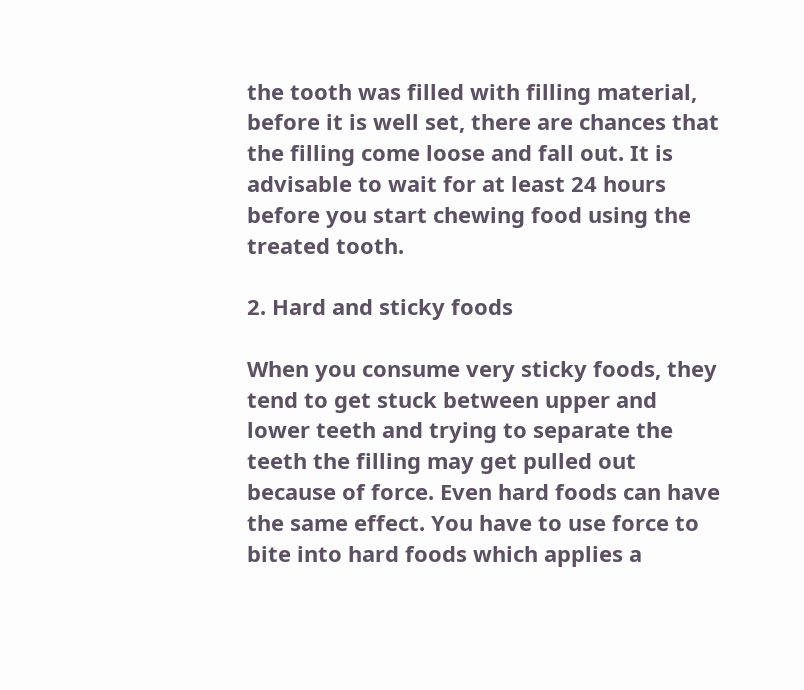the tooth was filled with filling material, before it is well set, there are chances that the filling come loose and fall out. It is advisable to wait for at least 24 hours before you start chewing food using the treated tooth.

2. Hard and sticky foods

When you consume very sticky foods, they tend to get stuck between upper and lower teeth and trying to separate the teeth the filling may get pulled out because of force. Even hard foods can have the same effect. You have to use force to bite into hard foods which applies a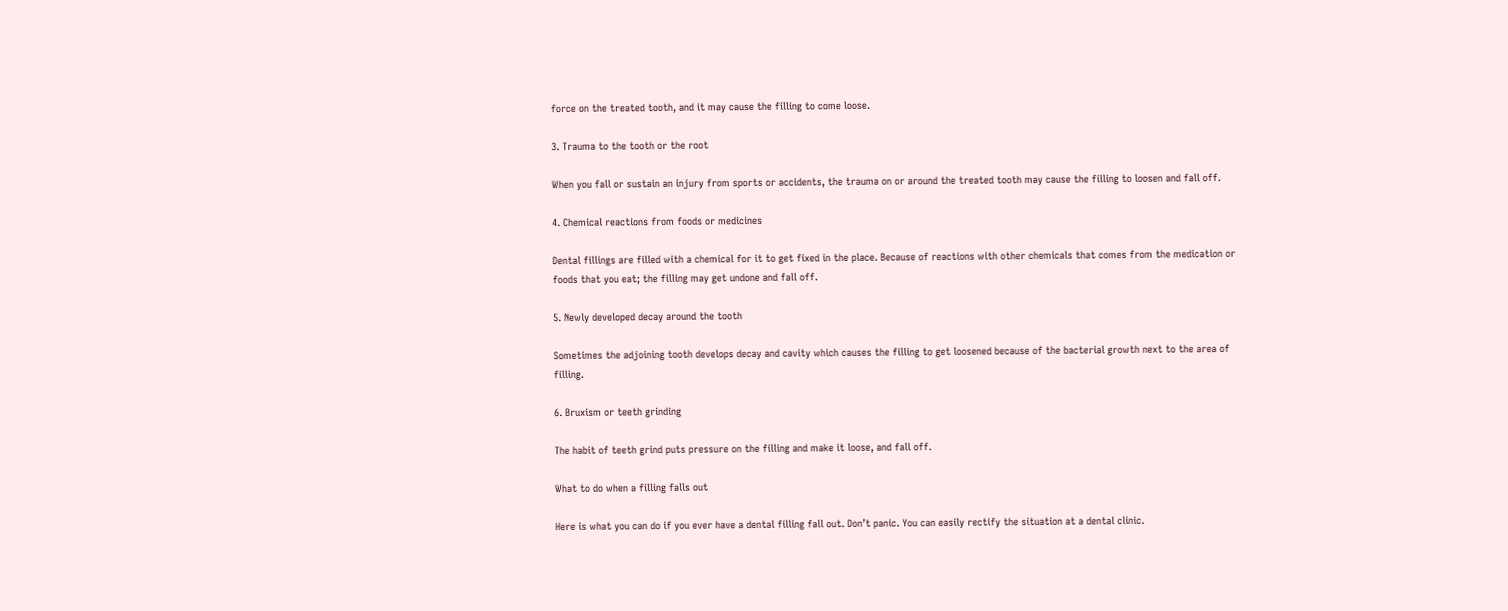force on the treated tooth, and it may cause the filling to come loose.

3. Trauma to the tooth or the root

When you fall or sustain an injury from sports or accidents, the trauma on or around the treated tooth may cause the filling to loosen and fall off.

4. Chemical reactions from foods or medicines

Dental fillings are filled with a chemical for it to get fixed in the place. Because of reactions with other chemicals that comes from the medication or foods that you eat; the filling may get undone and fall off.

5. Newly developed decay around the tooth

Sometimes the adjoining tooth develops decay and cavity which causes the filling to get loosened because of the bacterial growth next to the area of filling.

6. Bruxism or teeth grinding

The habit of teeth grind puts pressure on the filling and make it loose, and fall off.

What to do when a filling falls out

Here is what you can do if you ever have a dental filling fall out. Don’t panic. You can easily rectify the situation at a dental clinic.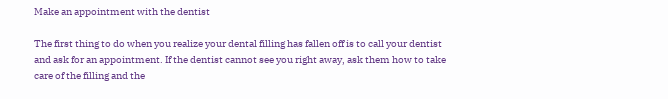Make an appointment with the dentist

The first thing to do when you realize your dental filling has fallen off is to call your dentist and ask for an appointment. If the dentist cannot see you right away, ask them how to take care of the filling and the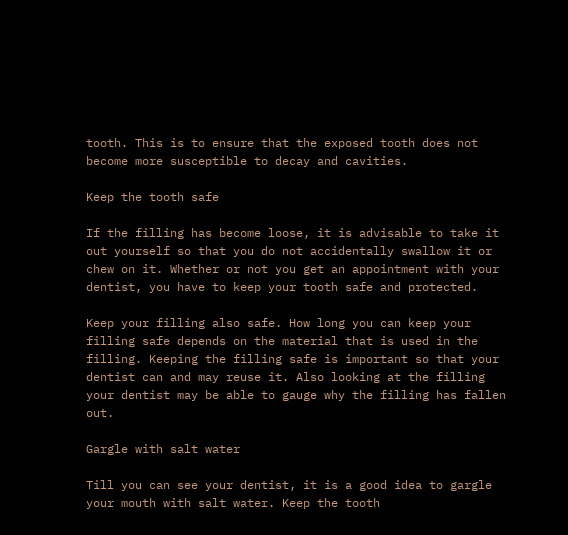tooth. This is to ensure that the exposed tooth does not become more susceptible to decay and cavities.

Keep the tooth safe

If the filling has become loose, it is advisable to take it out yourself so that you do not accidentally swallow it or chew on it. Whether or not you get an appointment with your dentist, you have to keep your tooth safe and protected.

Keep your filling also safe. How long you can keep your filling safe depends on the material that is used in the filling. Keeping the filling safe is important so that your dentist can and may reuse it. Also looking at the filling your dentist may be able to gauge why the filling has fallen out.

Gargle with salt water

Till you can see your dentist, it is a good idea to gargle your mouth with salt water. Keep the tooth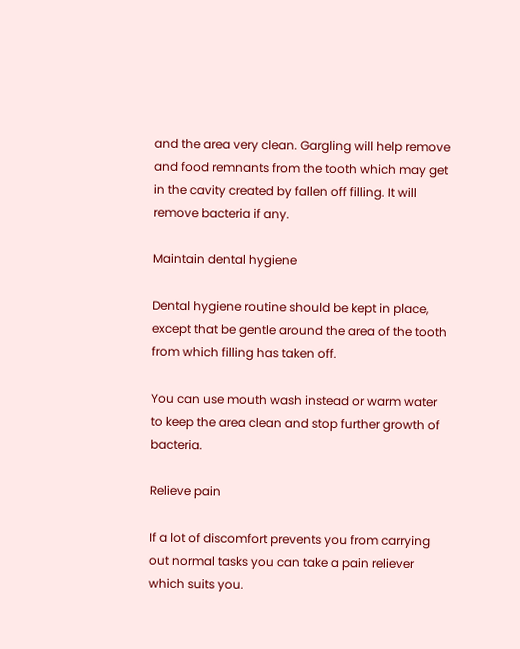and the area very clean. Gargling will help remove and food remnants from the tooth which may get in the cavity created by fallen off filling. It will remove bacteria if any.

Maintain dental hygiene

Dental hygiene routine should be kept in place, except that be gentle around the area of the tooth from which filling has taken off.

You can use mouth wash instead or warm water to keep the area clean and stop further growth of bacteria.

Relieve pain

If a lot of discomfort prevents you from carrying out normal tasks you can take a pain reliever which suits you.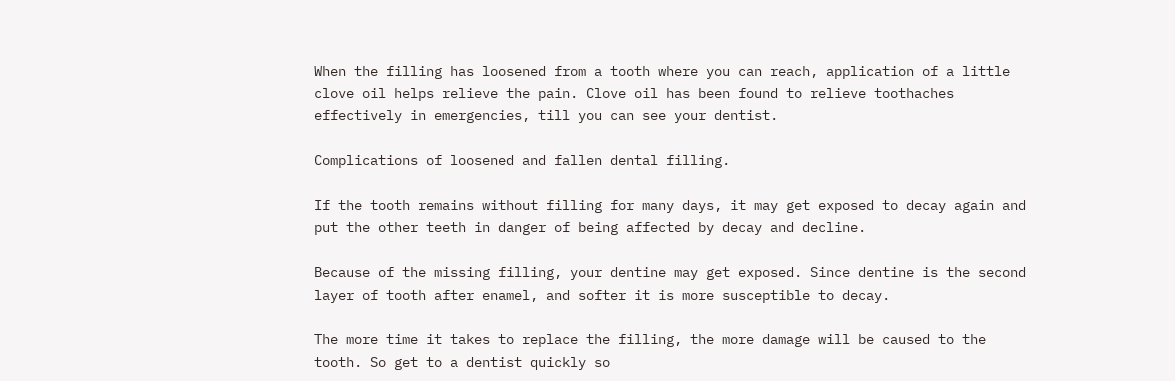When the filling has loosened from a tooth where you can reach, application of a little clove oil helps relieve the pain. Clove oil has been found to relieve toothaches effectively in emergencies, till you can see your dentist.

Complications of loosened and fallen dental filling.

If the tooth remains without filling for many days, it may get exposed to decay again and put the other teeth in danger of being affected by decay and decline.

Because of the missing filling, your dentine may get exposed. Since dentine is the second layer of tooth after enamel, and softer it is more susceptible to decay.

The more time it takes to replace the filling, the more damage will be caused to the tooth. So get to a dentist quickly so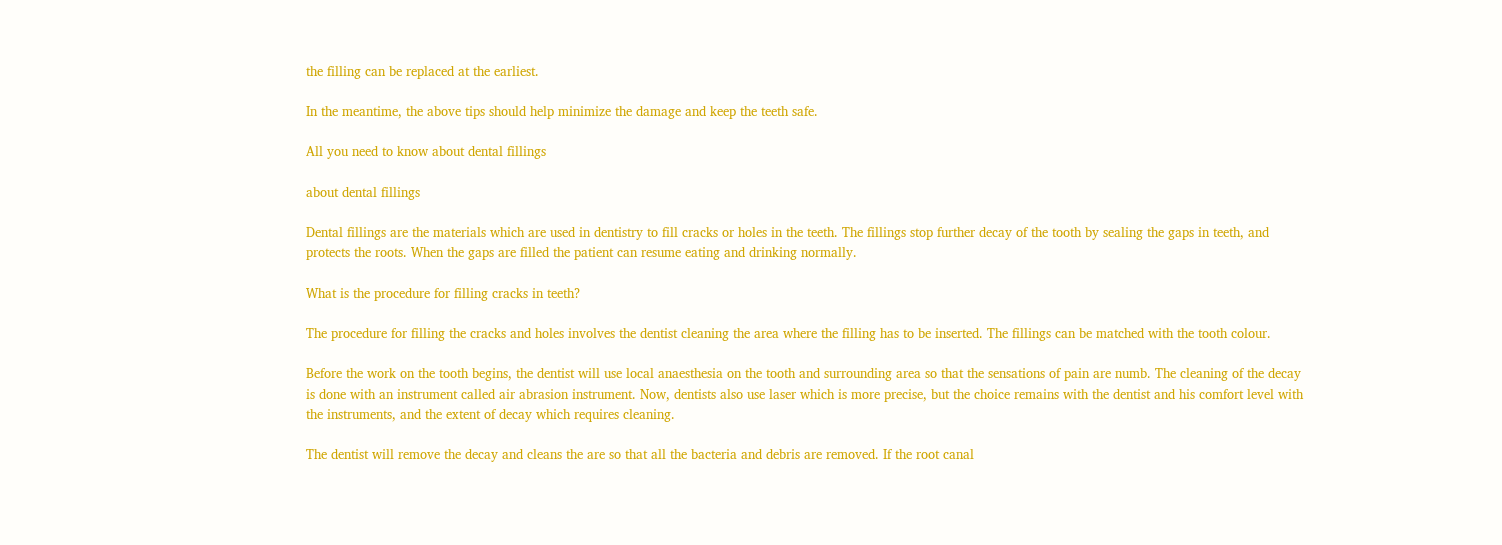the filling can be replaced at the earliest.

In the meantime, the above tips should help minimize the damage and keep the teeth safe.

All you need to know about dental fillings

about dental fillings

Dental fillings are the materials which are used in dentistry to fill cracks or holes in the teeth. The fillings stop further decay of the tooth by sealing the gaps in teeth, and protects the roots. When the gaps are filled the patient can resume eating and drinking normally.

What is the procedure for filling cracks in teeth?

The procedure for filling the cracks and holes involves the dentist cleaning the area where the filling has to be inserted. The fillings can be matched with the tooth colour.

Before the work on the tooth begins, the dentist will use local anaesthesia on the tooth and surrounding area so that the sensations of pain are numb. The cleaning of the decay is done with an instrument called air abrasion instrument. Now, dentists also use laser which is more precise, but the choice remains with the dentist and his comfort level with the instruments, and the extent of decay which requires cleaning.

The dentist will remove the decay and cleans the are so that all the bacteria and debris are removed. If the root canal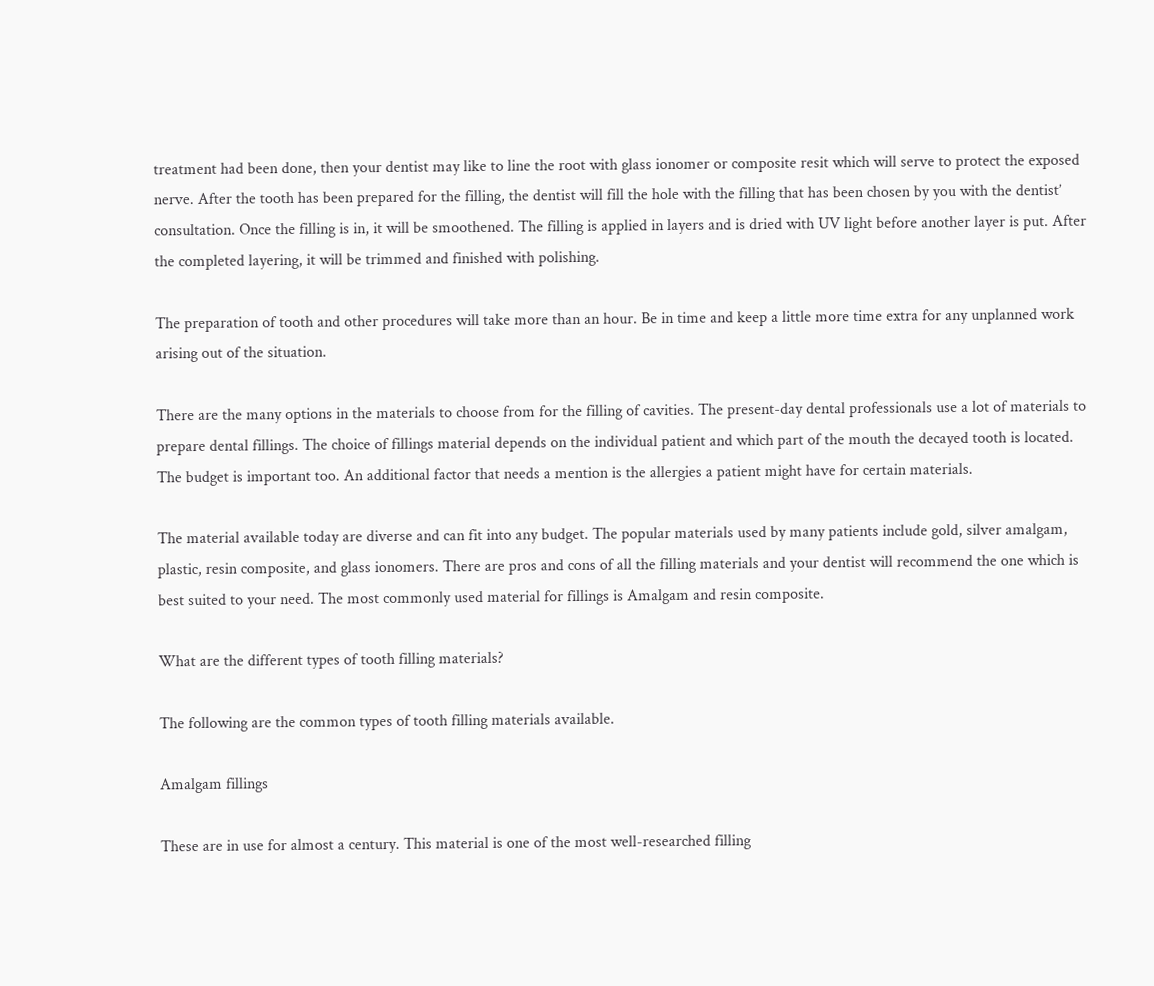treatment had been done, then your dentist may like to line the root with glass ionomer or composite resit which will serve to protect the exposed nerve. After the tooth has been prepared for the filling, the dentist will fill the hole with the filling that has been chosen by you with the dentist’ consultation. Once the filling is in, it will be smoothened. The filling is applied in layers and is dried with UV light before another layer is put. After the completed layering, it will be trimmed and finished with polishing.

The preparation of tooth and other procedures will take more than an hour. Be in time and keep a little more time extra for any unplanned work arising out of the situation.

There are the many options in the materials to choose from for the filling of cavities. The present-day dental professionals use a lot of materials to prepare dental fillings. The choice of fillings material depends on the individual patient and which part of the mouth the decayed tooth is located. The budget is important too. An additional factor that needs a mention is the allergies a patient might have for certain materials.

The material available today are diverse and can fit into any budget. The popular materials used by many patients include gold, silver amalgam, plastic, resin composite, and glass ionomers. There are pros and cons of all the filling materials and your dentist will recommend the one which is best suited to your need. The most commonly used material for fillings is Amalgam and resin composite.

What are the different types of tooth filling materials?

The following are the common types of tooth filling materials available.

Amalgam fillings

These are in use for almost a century. This material is one of the most well-researched filling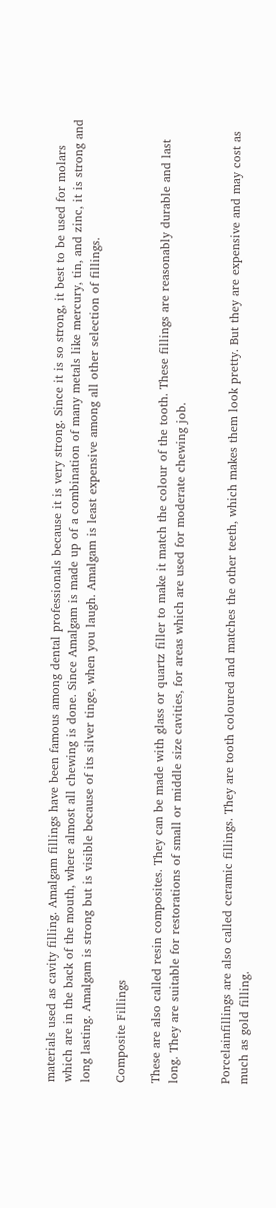materials used as cavity filling. Amalgam fillings have been famous among dental professionals because it is very strong. Since it is so strong, it best to be used for molars which are in the back of the mouth, where almost all chewing is done. Since Amalgam is made up of a combination of many metals like mercury, tin, and zinc, it is strong and long lasting. Amalgam is strong but is visible because of its silver tinge, when you laugh. Amalgam is least expensive among all other selection of fillings.

Composite Fillings

These are also called resin composites. They can be made with glass or quartz filler to make it match the colour of the tooth. These fillings are reasonably durable and last long. They are suitable for restorations of small or middle size cavities, for areas which are used for moderate chewing job.


Porcelainfillings are also called ceramic fillings. They are tooth coloured and matches the other teeth, which makes them look pretty. But they are expensive and may cost as much as gold filling.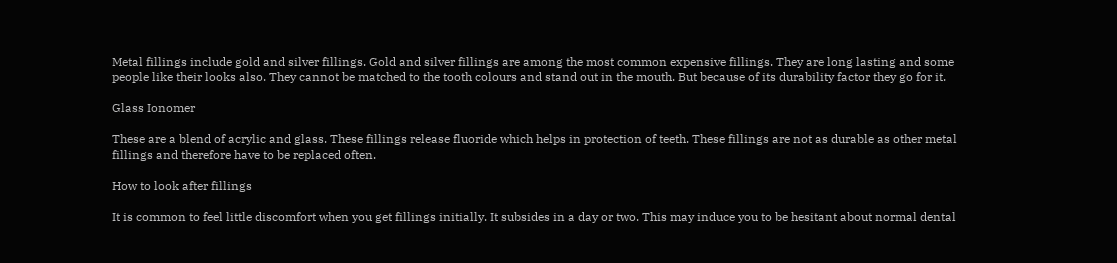Metal fillings include gold and silver fillings. Gold and silver fillings are among the most common expensive fillings. They are long lasting and some people like their looks also. They cannot be matched to the tooth colours and stand out in the mouth. But because of its durability factor they go for it.

Glass Ionomer

These are a blend of acrylic and glass. These fillings release fluoride which helps in protection of teeth. These fillings are not as durable as other metal fillings and therefore have to be replaced often.

How to look after fillings

It is common to feel little discomfort when you get fillings initially. It subsides in a day or two. This may induce you to be hesitant about normal dental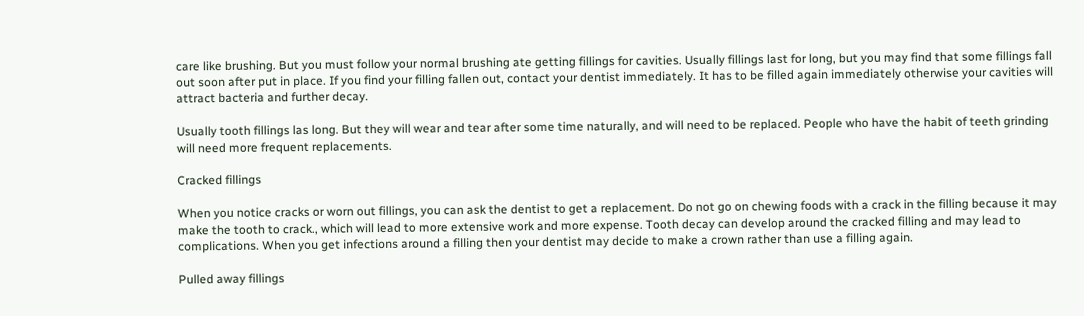care like brushing. But you must follow your normal brushing ate getting fillings for cavities. Usually fillings last for long, but you may find that some fillings fall out soon after put in place. If you find your filling fallen out, contact your dentist immediately. It has to be filled again immediately otherwise your cavities will attract bacteria and further decay.

Usually tooth fillings las long. But they will wear and tear after some time naturally, and will need to be replaced. People who have the habit of teeth grinding will need more frequent replacements.

Cracked fillings

When you notice cracks or worn out fillings, you can ask the dentist to get a replacement. Do not go on chewing foods with a crack in the filling because it may make the tooth to crack., which will lead to more extensive work and more expense. Tooth decay can develop around the cracked filling and may lead to complications. When you get infections around a filling then your dentist may decide to make a crown rather than use a filling again.

Pulled away fillings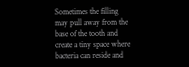Sometimes the filling may pull away from the base of the tooth and create a tiny space where bacteria can reside and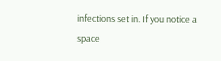infections set in. If you notice a space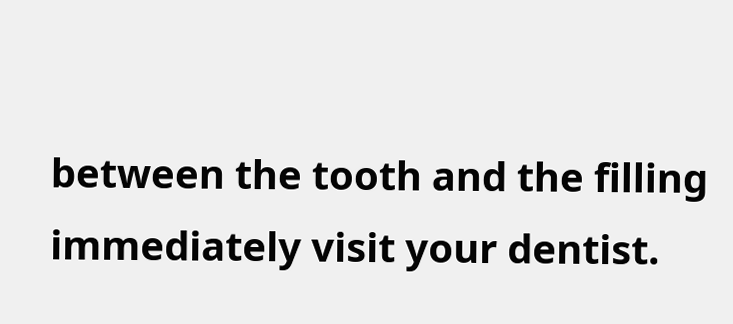between the tooth and the filling immediately visit your dentist.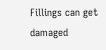Fillings can get damaged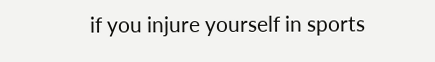if you injure yourself in sports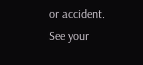or accident. See your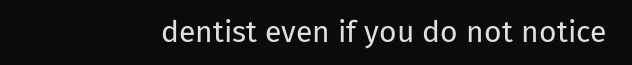dentist even if you do not notice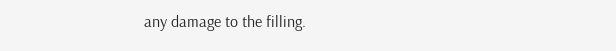any damage to the filling.